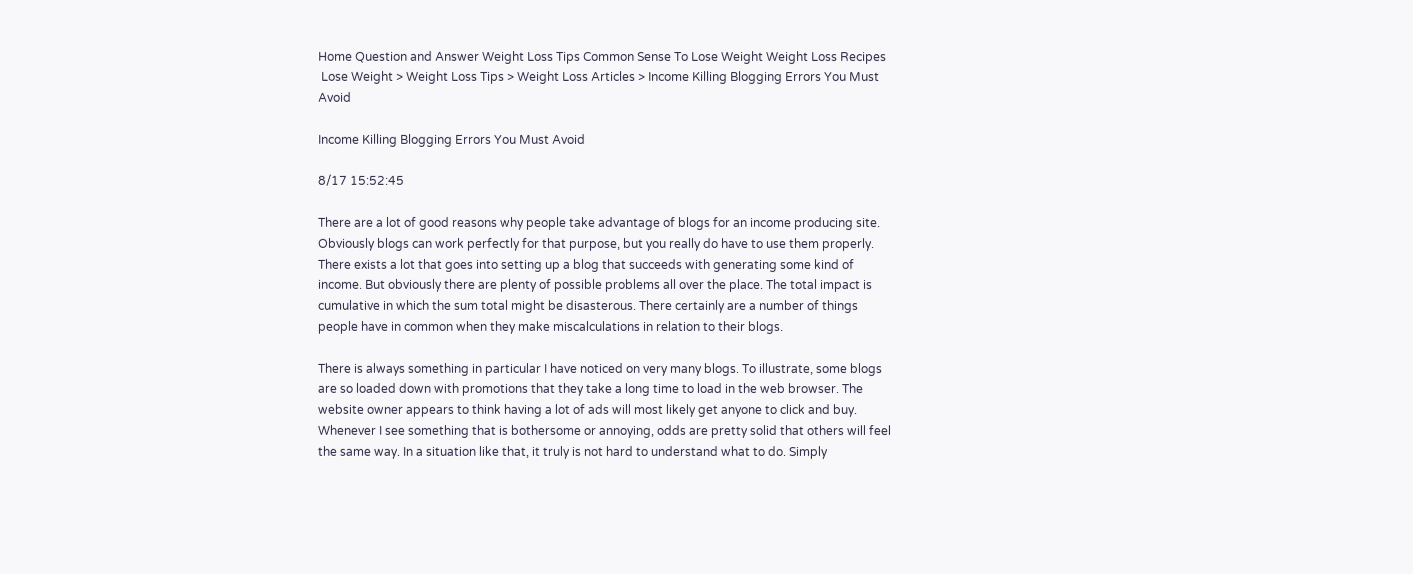Home Question and Answer Weight Loss Tips Common Sense To Lose Weight Weight Loss Recipes
 Lose Weight > Weight Loss Tips > Weight Loss Articles > Income Killing Blogging Errors You Must Avoid

Income Killing Blogging Errors You Must Avoid

8/17 15:52:45

There are a lot of good reasons why people take advantage of blogs for an income producing site. Obviously blogs can work perfectly for that purpose, but you really do have to use them properly. There exists a lot that goes into setting up a blog that succeeds with generating some kind of income. But obviously there are plenty of possible problems all over the place. The total impact is cumulative in which the sum total might be disasterous. There certainly are a number of things people have in common when they make miscalculations in relation to their blogs.

There is always something in particular I have noticed on very many blogs. To illustrate, some blogs are so loaded down with promotions that they take a long time to load in the web browser. The website owner appears to think having a lot of ads will most likely get anyone to click and buy. Whenever I see something that is bothersome or annoying, odds are pretty solid that others will feel the same way. In a situation like that, it truly is not hard to understand what to do. Simply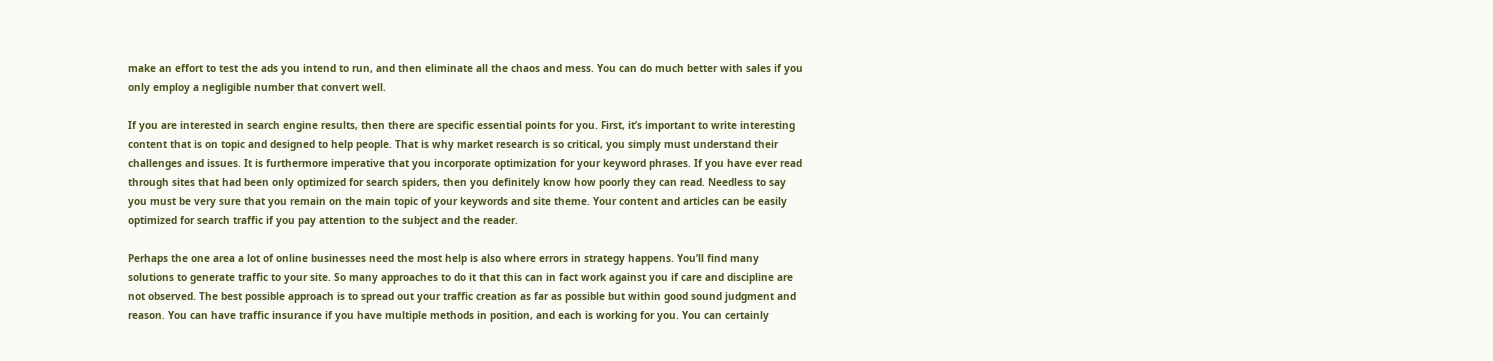make an effort to test the ads you intend to run, and then eliminate all the chaos and mess. You can do much better with sales if you only employ a negligible number that convert well.

If you are interested in search engine results, then there are specific essential points for you. First, it’s important to write interesting content that is on topic and designed to help people. That is why market research is so critical, you simply must understand their challenges and issues. It is furthermore imperative that you incorporate optimization for your keyword phrases. If you have ever read through sites that had been only optimized for search spiders, then you definitely know how poorly they can read. Needless to say you must be very sure that you remain on the main topic of your keywords and site theme. Your content and articles can be easily optimized for search traffic if you pay attention to the subject and the reader.

Perhaps the one area a lot of online businesses need the most help is also where errors in strategy happens. You’ll find many solutions to generate traffic to your site. So many approaches to do it that this can in fact work against you if care and discipline are not observed. The best possible approach is to spread out your traffic creation as far as possible but within good sound judgment and reason. You can have traffic insurance if you have multiple methods in position, and each is working for you. You can certainly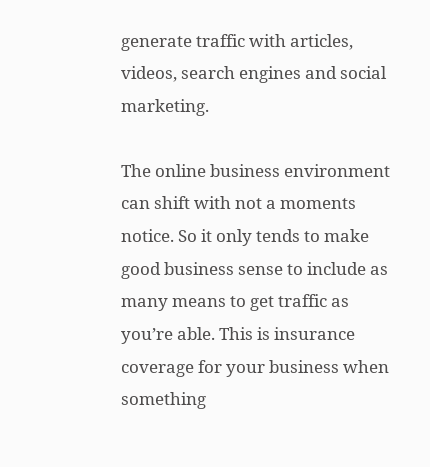generate traffic with articles, videos, search engines and social marketing.

The online business environment can shift with not a moments notice. So it only tends to make good business sense to include as many means to get traffic as you’re able. This is insurance coverage for your business when something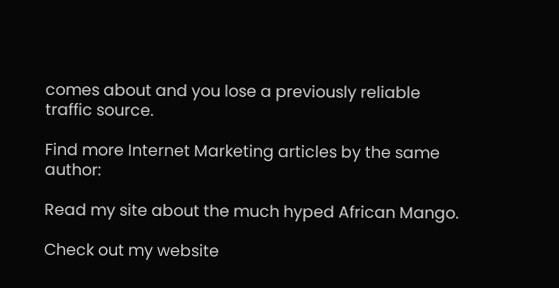comes about and you lose a previously reliable traffic source.

Find more Internet Marketing articles by the same author:

Read my site about the much hyped African Mango.

Check out my website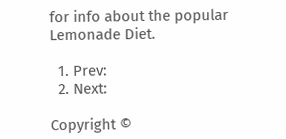for info about the popular Lemonade Diet.

  1. Prev:
  2. Next:

Copyright ©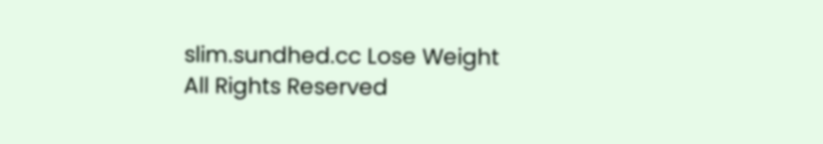slim.sundhed.cc Lose Weight All Rights Reserved